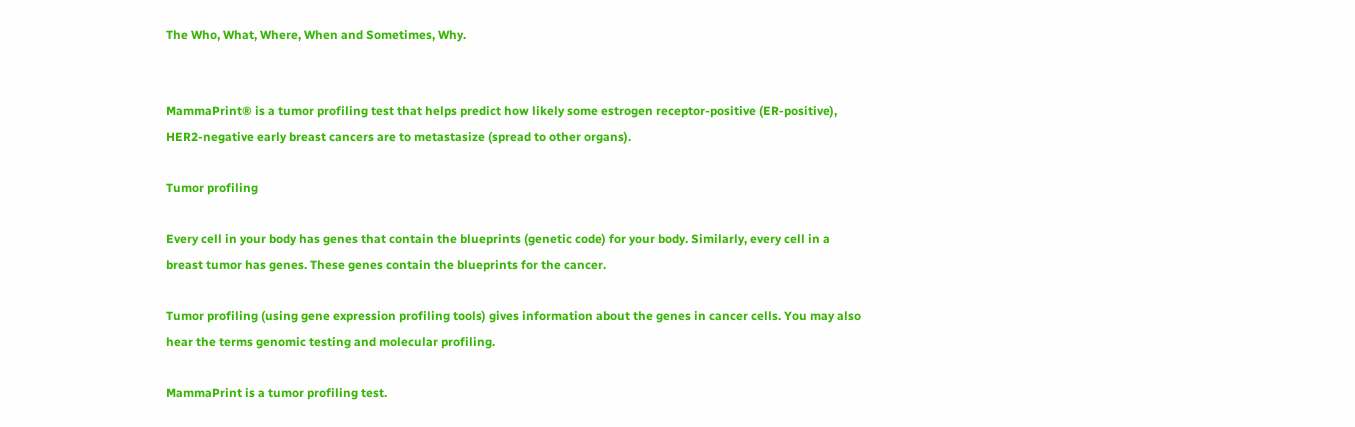The Who, What, Where, When and Sometimes, Why.


MammaPrint® is a tumor profiling test that helps predict how likely some estrogen receptor-positive (ER-positive), HER2-negative early breast cancers are to metastasize (spread to other organs).

Tumor profiling

Every cell in your body has genes that contain the blueprints (genetic code) for your body. Similarly, every cell in a breast tumor has genes. These genes contain the blueprints for the cancer.

Tumor profiling (using gene expression profiling tools) gives information about the genes in cancer cells. You may also hear the terms genomic testing and molecular profiling.

MammaPrint is a tumor profiling test.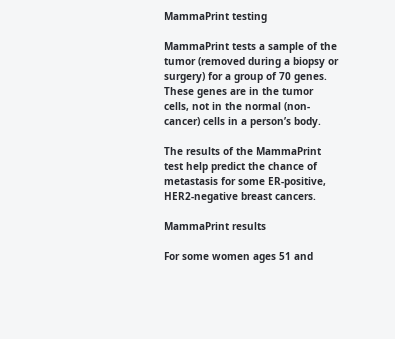MammaPrint testing

MammaPrint tests a sample of the tumor (removed during a biopsy or surgery) for a group of 70 genes. These genes are in the tumor cells, not in the normal (non-cancer) cells in a person’s body.

The results of the MammaPrint test help predict the chance of metastasis for some ER-positive, HER2-negative breast cancers.

MammaPrint results

For some women ages 51 and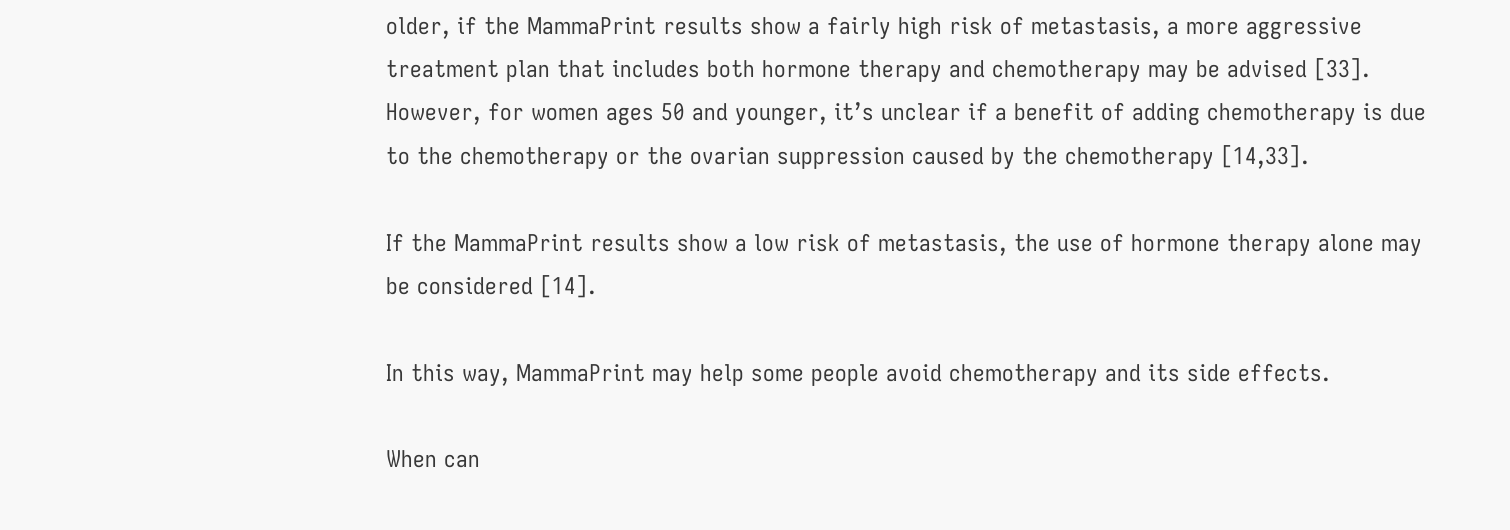older, if the MammaPrint results show a fairly high risk of metastasis, a more aggressive treatment plan that includes both hormone therapy and chemotherapy may be advised [33]. However, for women ages 50 and younger, it’s unclear if a benefit of adding chemotherapy is due to the chemotherapy or the ovarian suppression caused by the chemotherapy [14,33].

If the MammaPrint results show a low risk of metastasis, the use of hormone therapy alone may be considered [14].

In this way, MammaPrint may help some people avoid chemotherapy and its side effects.

When can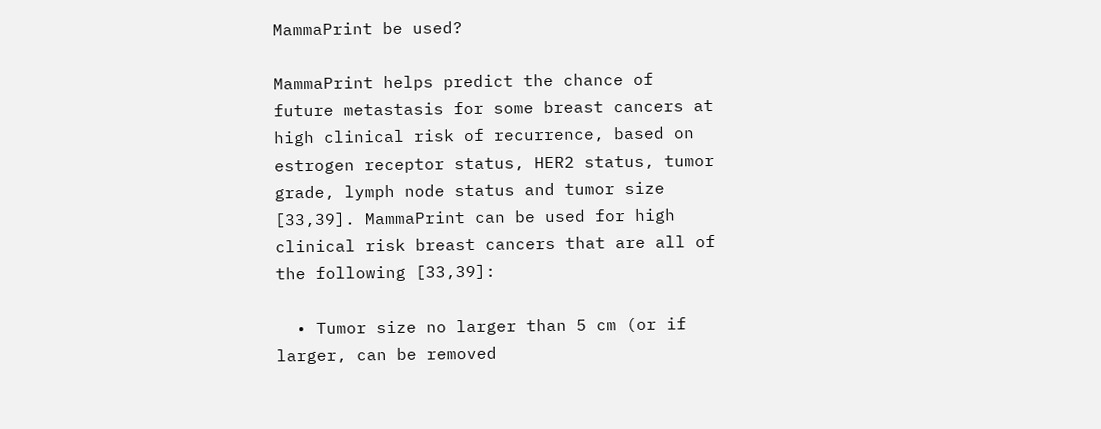MammaPrint be used?

MammaPrint helps predict the chance of future metastasis for some breast cancers at high clinical risk of recurrence, based on estrogen receptor status, HER2 status, tumor grade, lymph node status and tumor size [33,39]. MammaPrint can be used for high clinical risk breast cancers that are all of the following [33,39]:

  • Tumor size no larger than 5 cm (or if larger, can be removed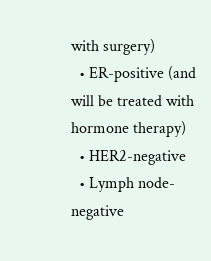with surgery)
  • ER-positive (and will be treated with hormone therapy)
  • HER2-negative
  • Lymph node-negative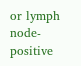or lymph node-positive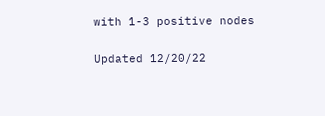with 1-3 positive nodes

Updated 12/20/22